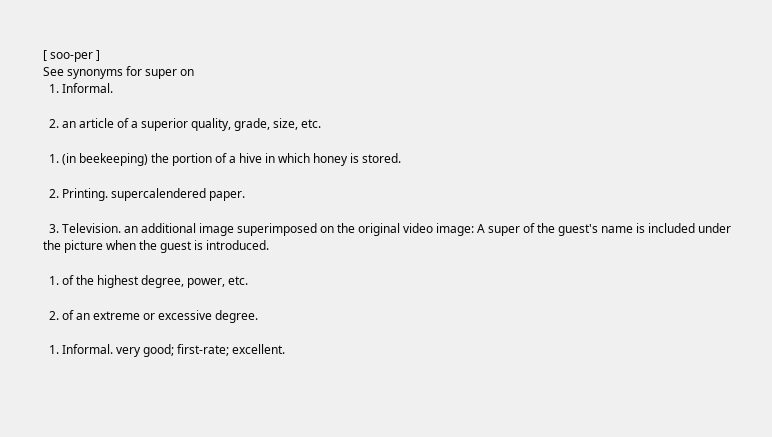[ soo-per ]
See synonyms for super on
  1. Informal.

  2. an article of a superior quality, grade, size, etc.

  1. (in beekeeping) the portion of a hive in which honey is stored.

  2. Printing. supercalendered paper.

  3. Television. an additional image superimposed on the original video image: A super of the guest's name is included under the picture when the guest is introduced.

  1. of the highest degree, power, etc.

  2. of an extreme or excessive degree.

  1. Informal. very good; first-rate; excellent.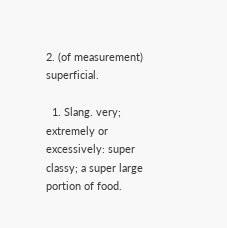2. (of measurement) superficial.

  1. Slang. very; extremely or excessively: super classy; a super large portion of food.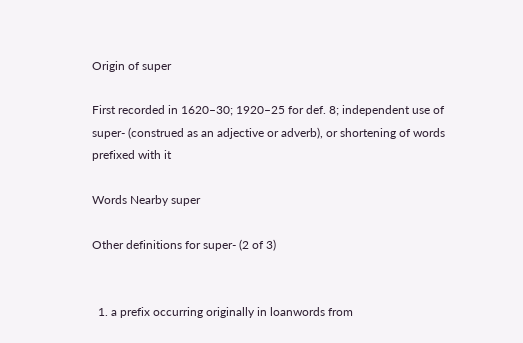Origin of super

First recorded in 1620–30; 1920–25 for def. 8; independent use of super- (construed as an adjective or adverb), or shortening of words prefixed with it

Words Nearby super

Other definitions for super- (2 of 3)


  1. a prefix occurring originally in loanwords from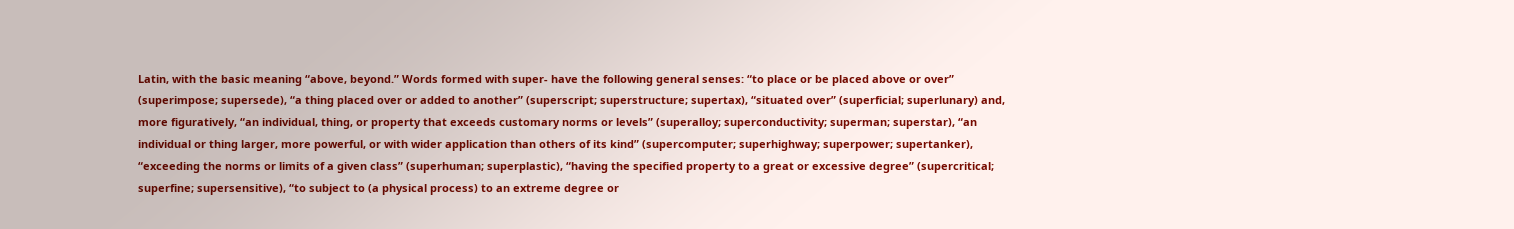Latin, with the basic meaning “above, beyond.” Words formed with super- have the following general senses: “to place or be placed above or over” (superimpose; supersede), “a thing placed over or added to another” (superscript; superstructure; supertax), “situated over” (superficial; superlunary) and, more figuratively, “an individual, thing, or property that exceeds customary norms or levels” (superalloy; superconductivity; superman; superstar), “an individual or thing larger, more powerful, or with wider application than others of its kind” (supercomputer; superhighway; superpower; supertanker), “exceeding the norms or limits of a given class” (superhuman; superplastic), “having the specified property to a great or excessive degree” (supercritical; superfine; supersensitive), “to subject to (a physical process) to an extreme degree or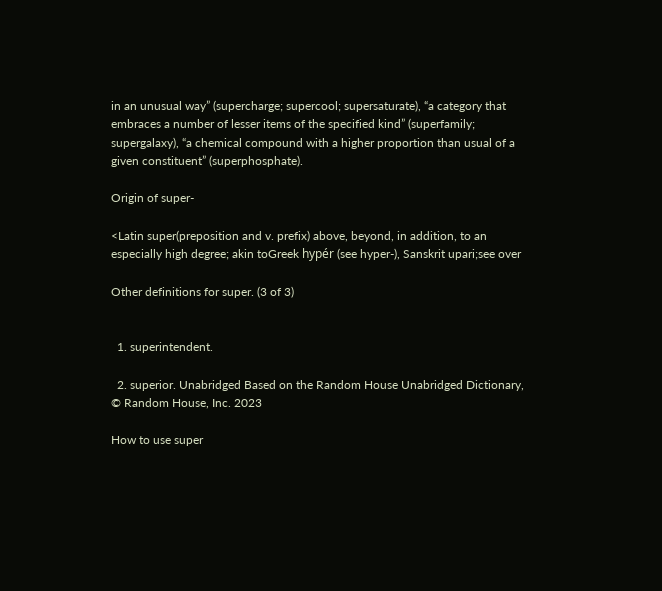in an unusual way” (supercharge; supercool; supersaturate), “a category that embraces a number of lesser items of the specified kind” (superfamily; supergalaxy), “a chemical compound with a higher proportion than usual of a given constituent” (superphosphate).

Origin of super-

<Latin super(preposition and v. prefix) above, beyond, in addition, to an especially high degree; akin toGreek hypér (see hyper-), Sanskrit upari;see over

Other definitions for super. (3 of 3)


  1. superintendent.

  2. superior. Unabridged Based on the Random House Unabridged Dictionary, © Random House, Inc. 2023

How to use super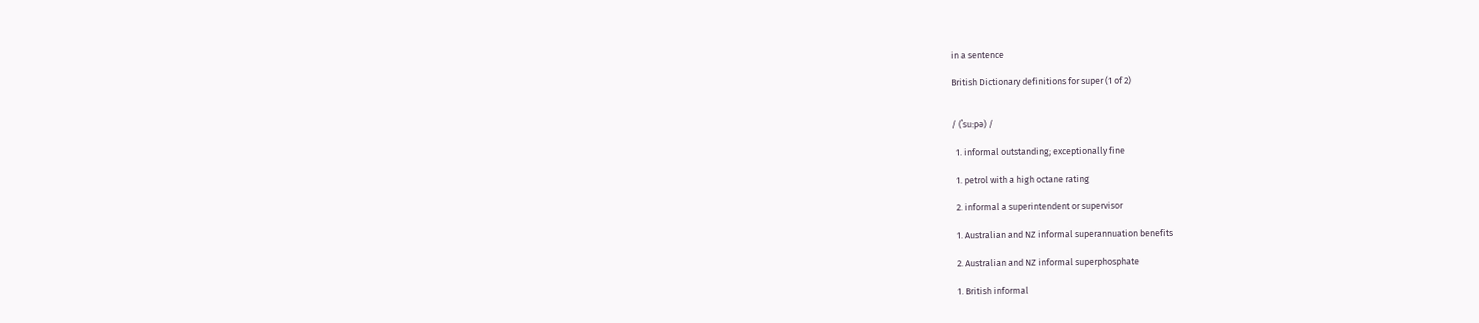in a sentence

British Dictionary definitions for super (1 of 2)


/ (ˈsuːpə) /

  1. informal outstanding; exceptionally fine

  1. petrol with a high octane rating

  2. informal a superintendent or supervisor

  1. Australian and NZ informal superannuation benefits

  2. Australian and NZ informal superphosphate

  1. British informal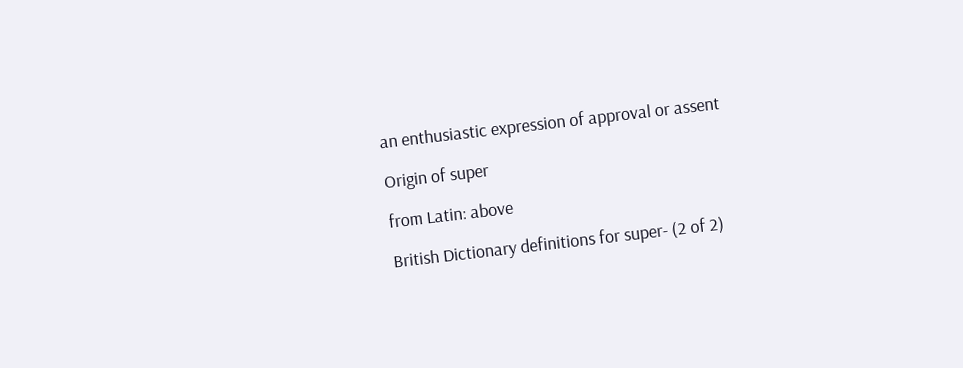an enthusiastic expression of approval or assent

Origin of super

from Latin: above

British Dictionary definitions for super- (2 of 2)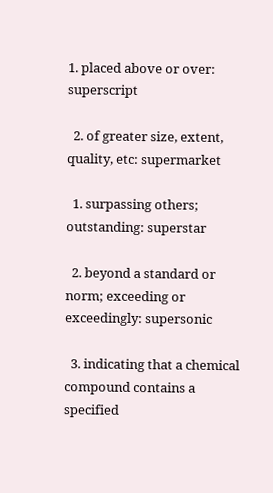1. placed above or over: superscript

  2. of greater size, extent, quality, etc: supermarket

  1. surpassing others; outstanding: superstar

  2. beyond a standard or norm; exceeding or exceedingly: supersonic

  3. indicating that a chemical compound contains a specified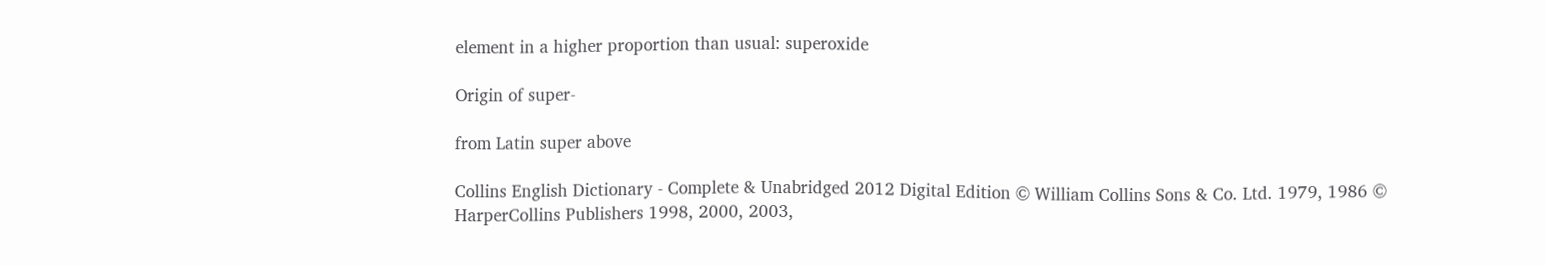element in a higher proportion than usual: superoxide

Origin of super-

from Latin super above

Collins English Dictionary - Complete & Unabridged 2012 Digital Edition © William Collins Sons & Co. Ltd. 1979, 1986 © HarperCollins Publishers 1998, 2000, 2003,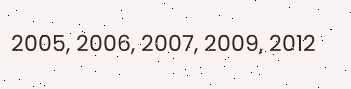2005, 2006, 2007, 2009, 2012